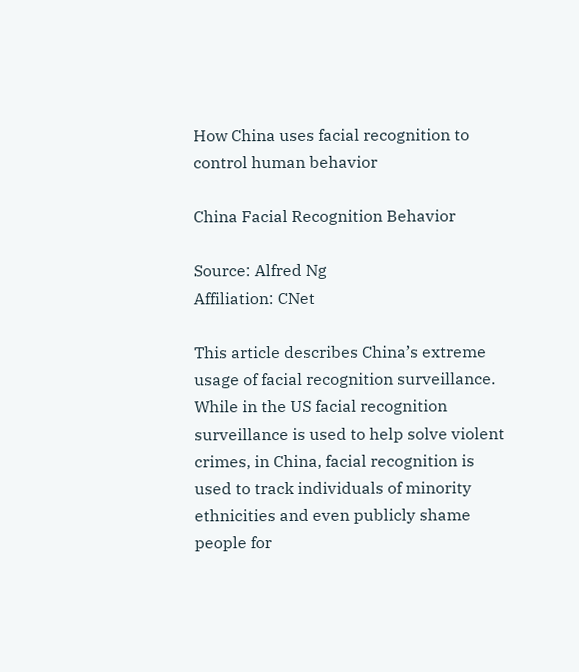How China uses facial recognition to control human behavior

China Facial Recognition Behavior

Source: Alfred Ng
Affiliation: CNet

This article describes China’s extreme usage of facial recognition surveillance. While in the US facial recognition surveillance is used to help solve violent crimes, in China, facial recognition is used to track individuals of minority ethnicities and even publicly shame people for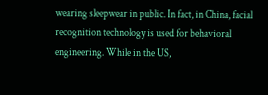wearing sleepwear in public. In fact, in China, facial recognition technology is used for behavioral engineering. While in the US,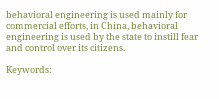behavioral engineering is used mainly for commercial efforts, in China, behavioral engineering is used by the state to instill fear and control over its citizens.

Keywords: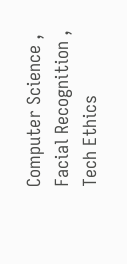Computer Science , Facial Recognition , Tech Ethics